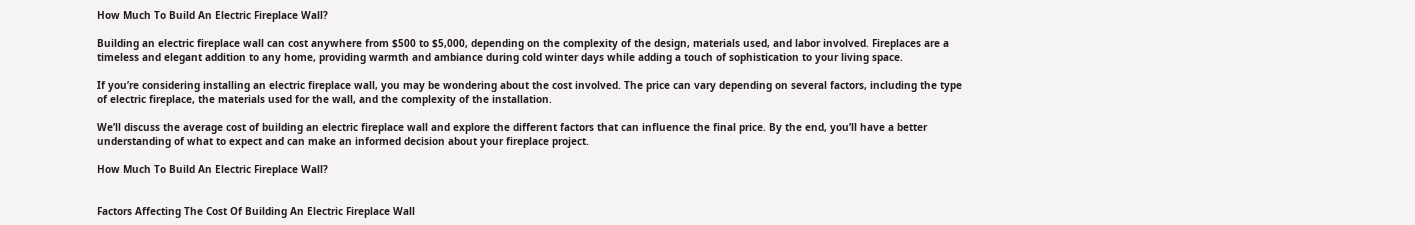How Much To Build An Electric Fireplace Wall?

Building an electric fireplace wall can cost anywhere from $500 to $5,000, depending on the complexity of the design, materials used, and labor involved. Fireplaces are a timeless and elegant addition to any home, providing warmth and ambiance during cold winter days while adding a touch of sophistication to your living space.

If you’re considering installing an electric fireplace wall, you may be wondering about the cost involved. The price can vary depending on several factors, including the type of electric fireplace, the materials used for the wall, and the complexity of the installation.

We’ll discuss the average cost of building an electric fireplace wall and explore the different factors that can influence the final price. By the end, you’ll have a better understanding of what to expect and can make an informed decision about your fireplace project.

How Much To Build An Electric Fireplace Wall?


Factors Affecting The Cost Of Building An Electric Fireplace Wall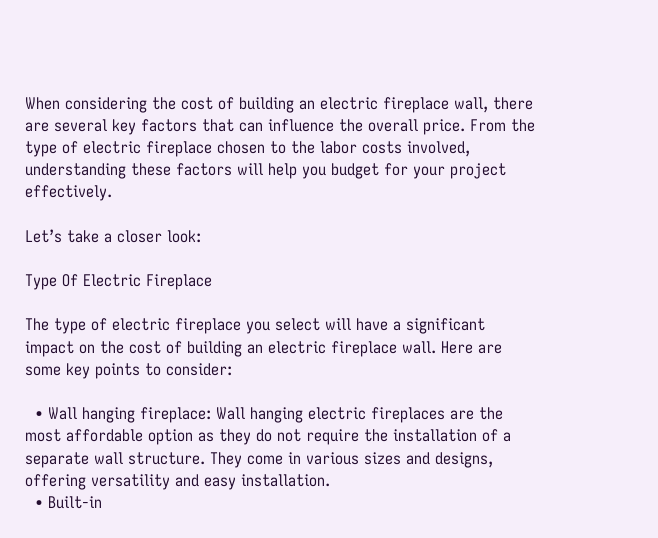When considering the cost of building an electric fireplace wall, there are several key factors that can influence the overall price. From the type of electric fireplace chosen to the labor costs involved, understanding these factors will help you budget for your project effectively.

Let’s take a closer look:

Type Of Electric Fireplace

The type of electric fireplace you select will have a significant impact on the cost of building an electric fireplace wall. Here are some key points to consider:

  • Wall hanging fireplace: Wall hanging electric fireplaces are the most affordable option as they do not require the installation of a separate wall structure. They come in various sizes and designs, offering versatility and easy installation.
  • Built-in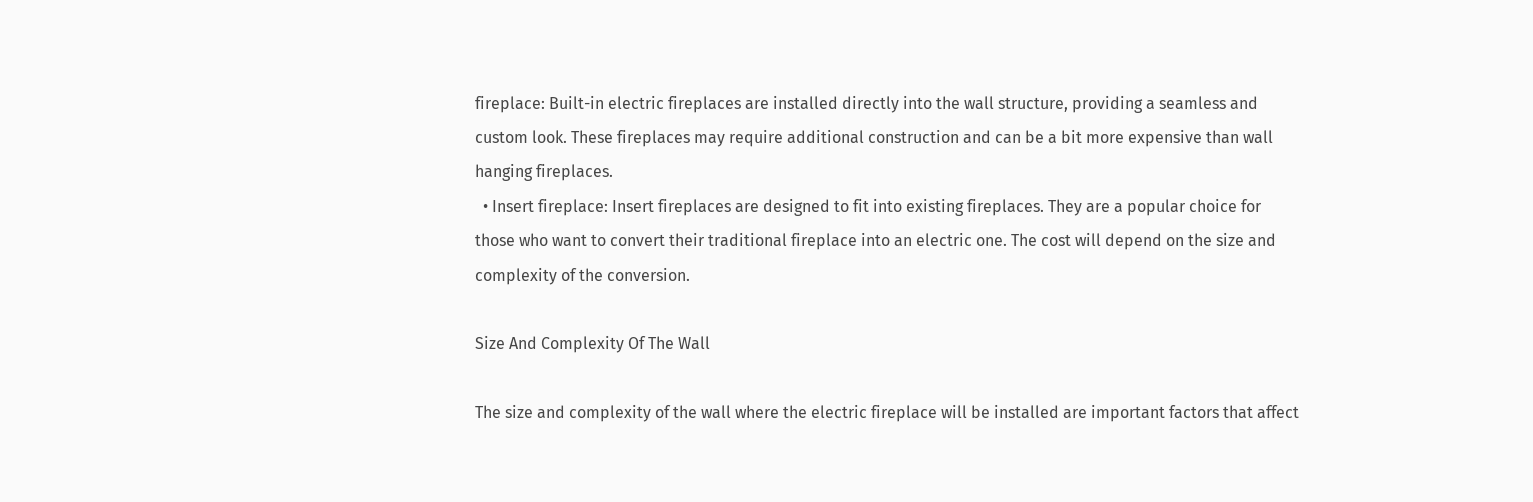fireplace: Built-in electric fireplaces are installed directly into the wall structure, providing a seamless and custom look. These fireplaces may require additional construction and can be a bit more expensive than wall hanging fireplaces.
  • Insert fireplace: Insert fireplaces are designed to fit into existing fireplaces. They are a popular choice for those who want to convert their traditional fireplace into an electric one. The cost will depend on the size and complexity of the conversion.

Size And Complexity Of The Wall

The size and complexity of the wall where the electric fireplace will be installed are important factors that affect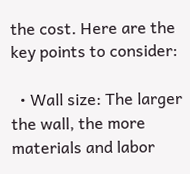the cost. Here are the key points to consider:

  • Wall size: The larger the wall, the more materials and labor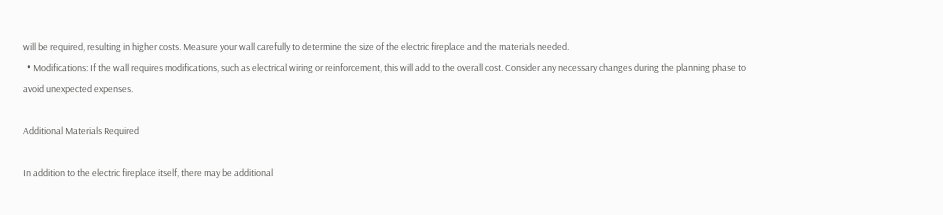will be required, resulting in higher costs. Measure your wall carefully to determine the size of the electric fireplace and the materials needed.
  • Modifications: If the wall requires modifications, such as electrical wiring or reinforcement, this will add to the overall cost. Consider any necessary changes during the planning phase to avoid unexpected expenses.

Additional Materials Required

In addition to the electric fireplace itself, there may be additional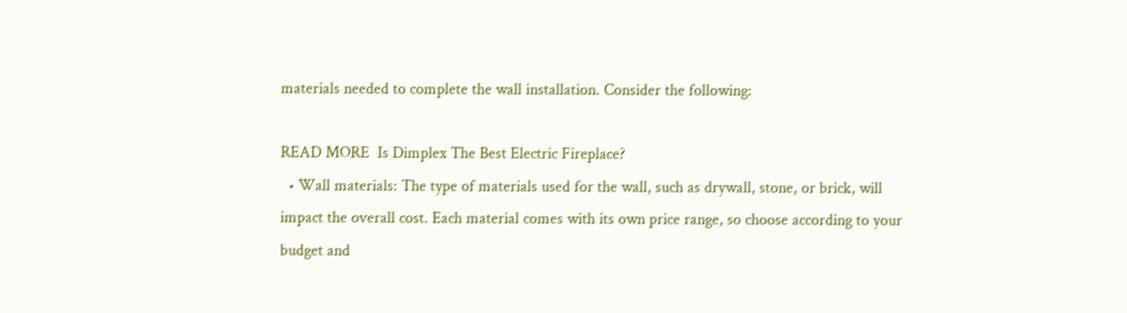materials needed to complete the wall installation. Consider the following:

READ MORE  Is Dimplex The Best Electric Fireplace?
  • Wall materials: The type of materials used for the wall, such as drywall, stone, or brick, will impact the overall cost. Each material comes with its own price range, so choose according to your budget and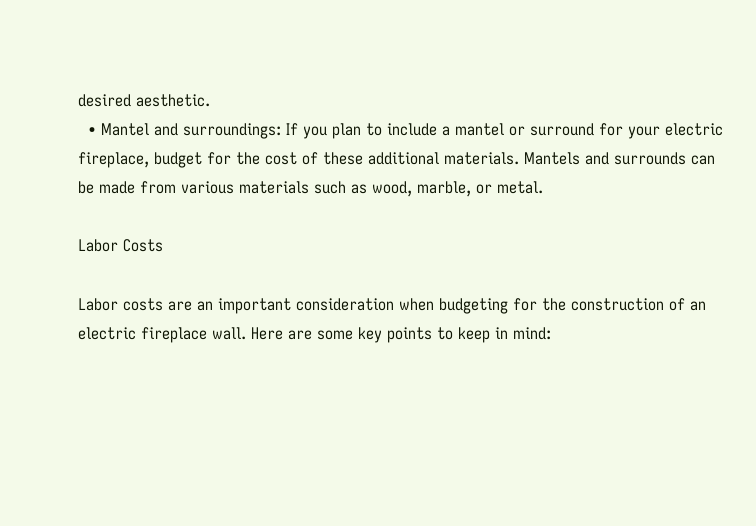desired aesthetic.
  • Mantel and surroundings: If you plan to include a mantel or surround for your electric fireplace, budget for the cost of these additional materials. Mantels and surrounds can be made from various materials such as wood, marble, or metal.

Labor Costs

Labor costs are an important consideration when budgeting for the construction of an electric fireplace wall. Here are some key points to keep in mind: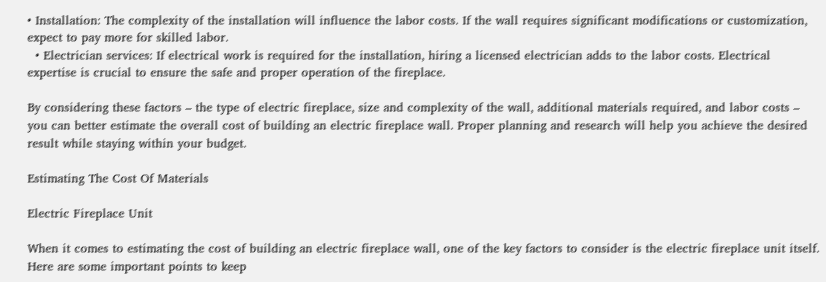• Installation: The complexity of the installation will influence the labor costs. If the wall requires significant modifications or customization, expect to pay more for skilled labor.
  • Electrician services: If electrical work is required for the installation, hiring a licensed electrician adds to the labor costs. Electrical expertise is crucial to ensure the safe and proper operation of the fireplace.

By considering these factors – the type of electric fireplace, size and complexity of the wall, additional materials required, and labor costs – you can better estimate the overall cost of building an electric fireplace wall. Proper planning and research will help you achieve the desired result while staying within your budget.

Estimating The Cost Of Materials

Electric Fireplace Unit

When it comes to estimating the cost of building an electric fireplace wall, one of the key factors to consider is the electric fireplace unit itself. Here are some important points to keep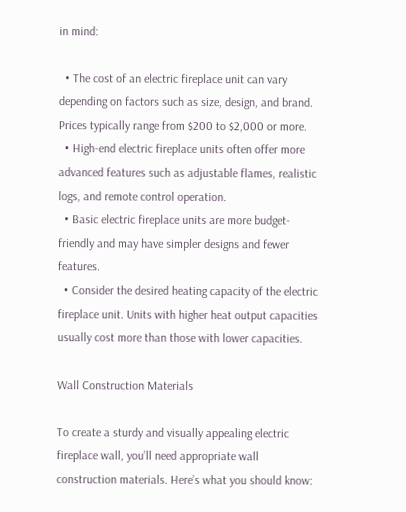in mind:

  • The cost of an electric fireplace unit can vary depending on factors such as size, design, and brand. Prices typically range from $200 to $2,000 or more.
  • High-end electric fireplace units often offer more advanced features such as adjustable flames, realistic logs, and remote control operation.
  • Basic electric fireplace units are more budget-friendly and may have simpler designs and fewer features.
  • Consider the desired heating capacity of the electric fireplace unit. Units with higher heat output capacities usually cost more than those with lower capacities.

Wall Construction Materials

To create a sturdy and visually appealing electric fireplace wall, you’ll need appropriate wall construction materials. Here’s what you should know: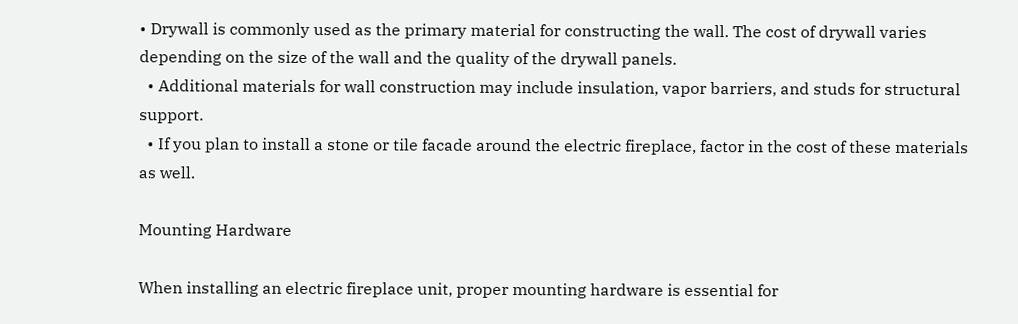• Drywall is commonly used as the primary material for constructing the wall. The cost of drywall varies depending on the size of the wall and the quality of the drywall panels.
  • Additional materials for wall construction may include insulation, vapor barriers, and studs for structural support.
  • If you plan to install a stone or tile facade around the electric fireplace, factor in the cost of these materials as well.

Mounting Hardware

When installing an electric fireplace unit, proper mounting hardware is essential for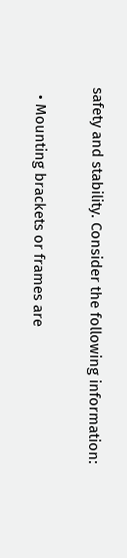safety and stability. Consider the following information:

  • Mounting brackets or frames are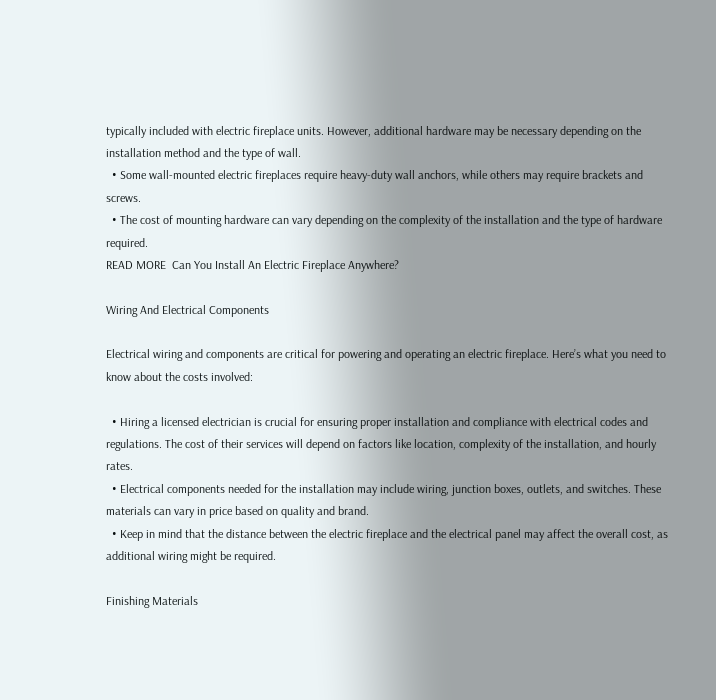typically included with electric fireplace units. However, additional hardware may be necessary depending on the installation method and the type of wall.
  • Some wall-mounted electric fireplaces require heavy-duty wall anchors, while others may require brackets and screws.
  • The cost of mounting hardware can vary depending on the complexity of the installation and the type of hardware required.
READ MORE  Can You Install An Electric Fireplace Anywhere?

Wiring And Electrical Components

Electrical wiring and components are critical for powering and operating an electric fireplace. Here’s what you need to know about the costs involved:

  • Hiring a licensed electrician is crucial for ensuring proper installation and compliance with electrical codes and regulations. The cost of their services will depend on factors like location, complexity of the installation, and hourly rates.
  • Electrical components needed for the installation may include wiring, junction boxes, outlets, and switches. These materials can vary in price based on quality and brand.
  • Keep in mind that the distance between the electric fireplace and the electrical panel may affect the overall cost, as additional wiring might be required.

Finishing Materials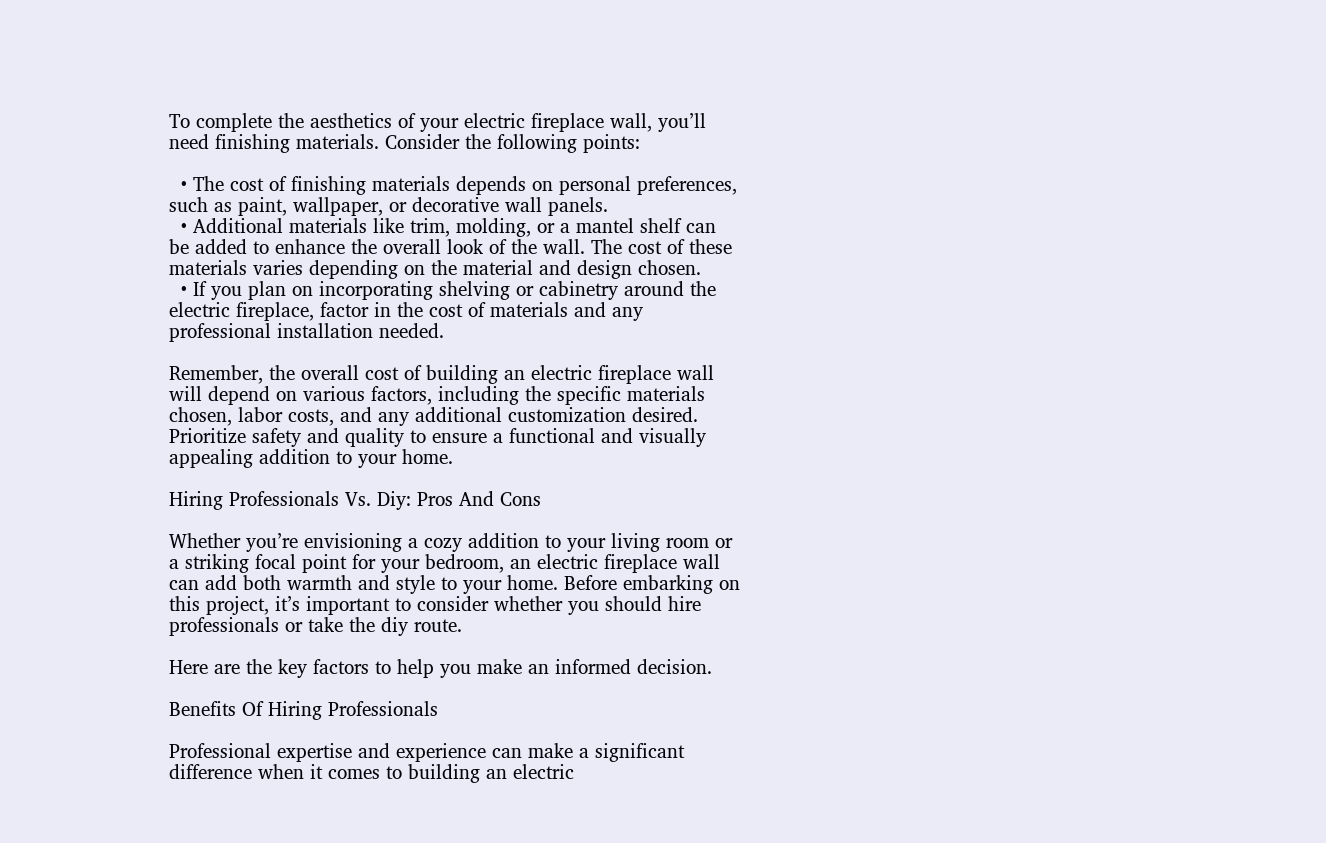To complete the aesthetics of your electric fireplace wall, you’ll need finishing materials. Consider the following points:

  • The cost of finishing materials depends on personal preferences, such as paint, wallpaper, or decorative wall panels.
  • Additional materials like trim, molding, or a mantel shelf can be added to enhance the overall look of the wall. The cost of these materials varies depending on the material and design chosen.
  • If you plan on incorporating shelving or cabinetry around the electric fireplace, factor in the cost of materials and any professional installation needed.

Remember, the overall cost of building an electric fireplace wall will depend on various factors, including the specific materials chosen, labor costs, and any additional customization desired. Prioritize safety and quality to ensure a functional and visually appealing addition to your home.

Hiring Professionals Vs. Diy: Pros And Cons

Whether you’re envisioning a cozy addition to your living room or a striking focal point for your bedroom, an electric fireplace wall can add both warmth and style to your home. Before embarking on this project, it’s important to consider whether you should hire professionals or take the diy route.

Here are the key factors to help you make an informed decision.

Benefits Of Hiring Professionals

Professional expertise and experience can make a significant difference when it comes to building an electric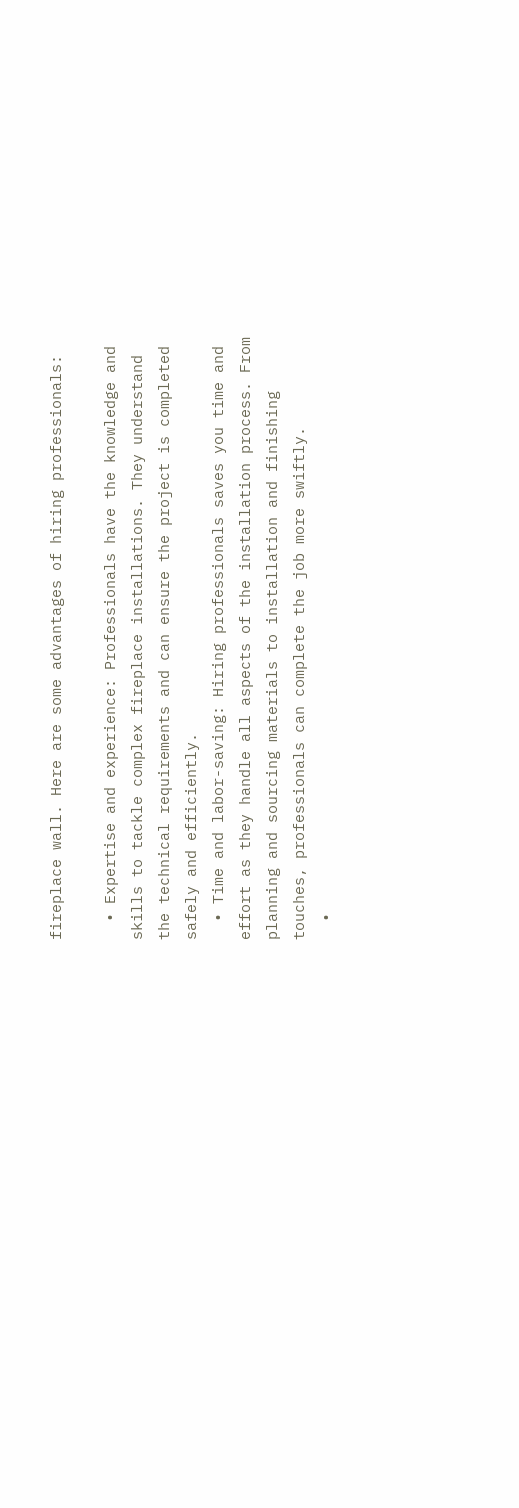fireplace wall. Here are some advantages of hiring professionals:

  • Expertise and experience: Professionals have the knowledge and skills to tackle complex fireplace installations. They understand the technical requirements and can ensure the project is completed safely and efficiently.
  • Time and labor-saving: Hiring professionals saves you time and effort as they handle all aspects of the installation process. From planning and sourcing materials to installation and finishing touches, professionals can complete the job more swiftly.
  •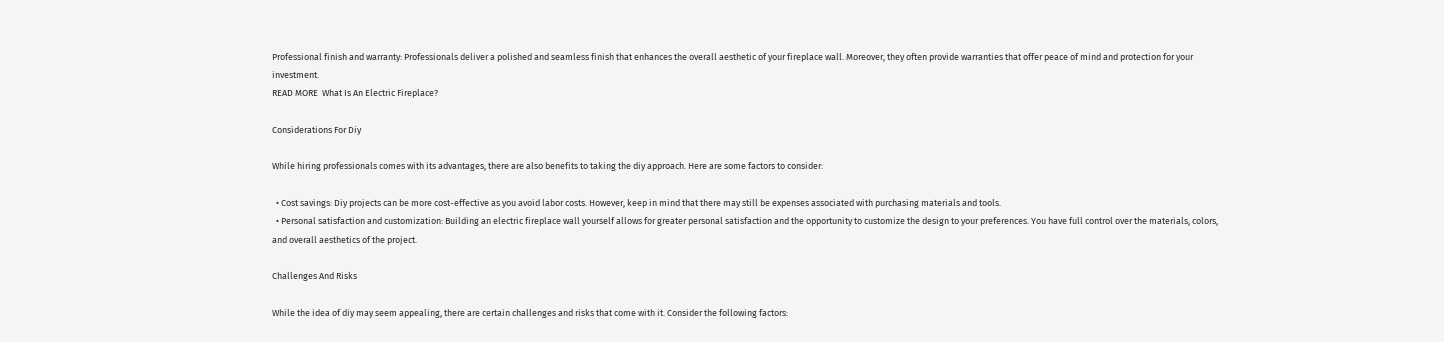Professional finish and warranty: Professionals deliver a polished and seamless finish that enhances the overall aesthetic of your fireplace wall. Moreover, they often provide warranties that offer peace of mind and protection for your investment.
READ MORE  What Is An Electric Fireplace?

Considerations For Diy

While hiring professionals comes with its advantages, there are also benefits to taking the diy approach. Here are some factors to consider:

  • Cost savings: Diy projects can be more cost-effective as you avoid labor costs. However, keep in mind that there may still be expenses associated with purchasing materials and tools.
  • Personal satisfaction and customization: Building an electric fireplace wall yourself allows for greater personal satisfaction and the opportunity to customize the design to your preferences. You have full control over the materials, colors, and overall aesthetics of the project.

Challenges And Risks

While the idea of diy may seem appealing, there are certain challenges and risks that come with it. Consider the following factors: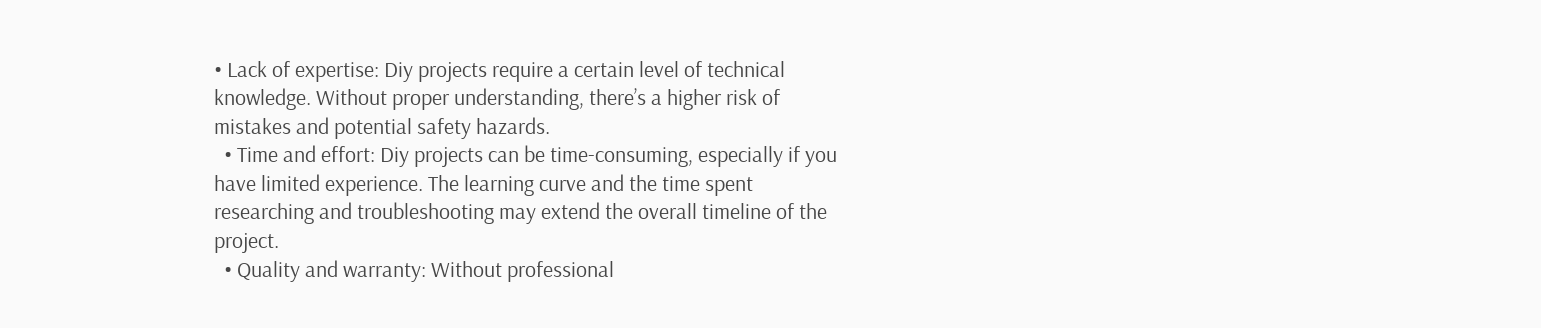• Lack of expertise: Diy projects require a certain level of technical knowledge. Without proper understanding, there’s a higher risk of mistakes and potential safety hazards.
  • Time and effort: Diy projects can be time-consuming, especially if you have limited experience. The learning curve and the time spent researching and troubleshooting may extend the overall timeline of the project.
  • Quality and warranty: Without professional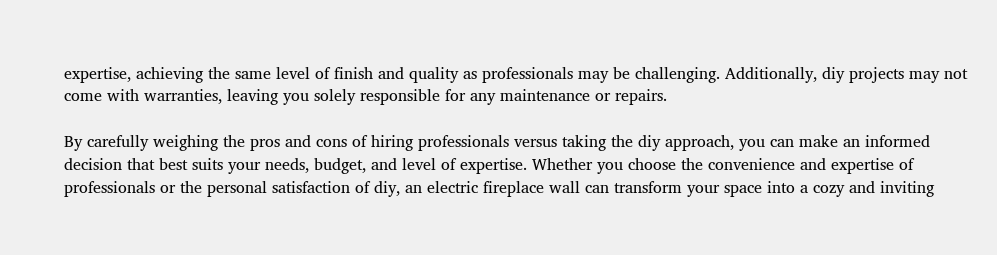expertise, achieving the same level of finish and quality as professionals may be challenging. Additionally, diy projects may not come with warranties, leaving you solely responsible for any maintenance or repairs.

By carefully weighing the pros and cons of hiring professionals versus taking the diy approach, you can make an informed decision that best suits your needs, budget, and level of expertise. Whether you choose the convenience and expertise of professionals or the personal satisfaction of diy, an electric fireplace wall can transform your space into a cozy and inviting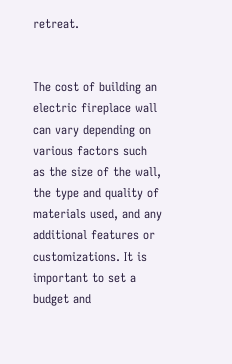retreat.


The cost of building an electric fireplace wall can vary depending on various factors such as the size of the wall, the type and quality of materials used, and any additional features or customizations. It is important to set a budget and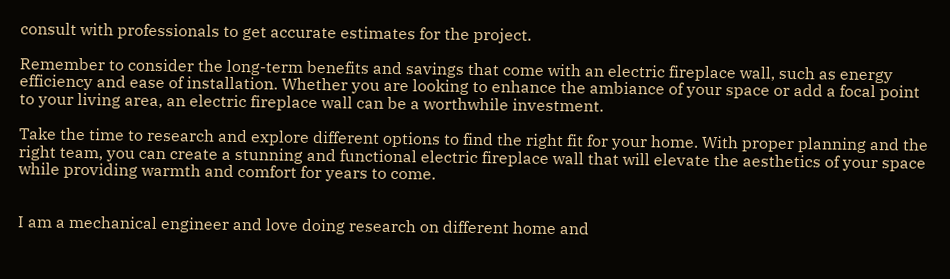consult with professionals to get accurate estimates for the project.

Remember to consider the long-term benefits and savings that come with an electric fireplace wall, such as energy efficiency and ease of installation. Whether you are looking to enhance the ambiance of your space or add a focal point to your living area, an electric fireplace wall can be a worthwhile investment.

Take the time to research and explore different options to find the right fit for your home. With proper planning and the right team, you can create a stunning and functional electric fireplace wall that will elevate the aesthetics of your space while providing warmth and comfort for years to come.


I am a mechanical engineer and love doing research on different home and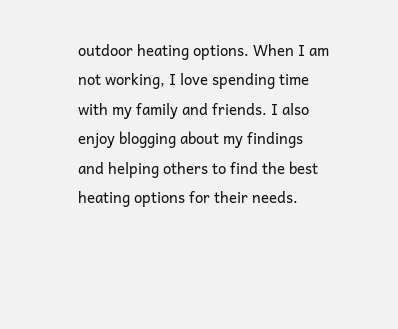outdoor heating options. When I am not working, I love spending time with my family and friends. I also enjoy blogging about my findings and helping others to find the best heating options for their needs.